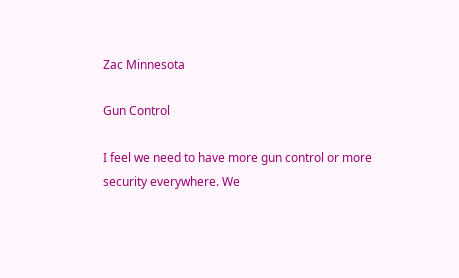Zac Minnesota

Gun Control

I feel we need to have more gun control or more security everywhere. We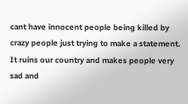cant have innocent people being killed by crazy people just trying to make a statement. It ruins our country and makes people very sad and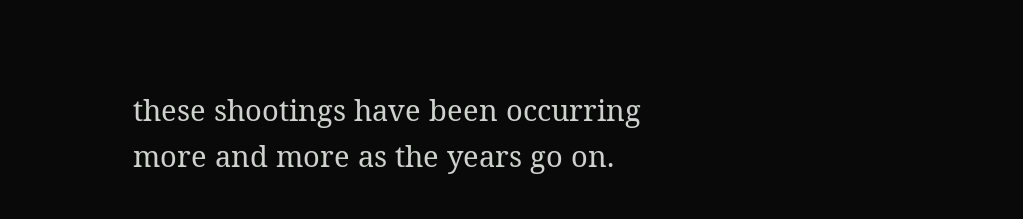these shootings have been occurring more and more as the years go on.